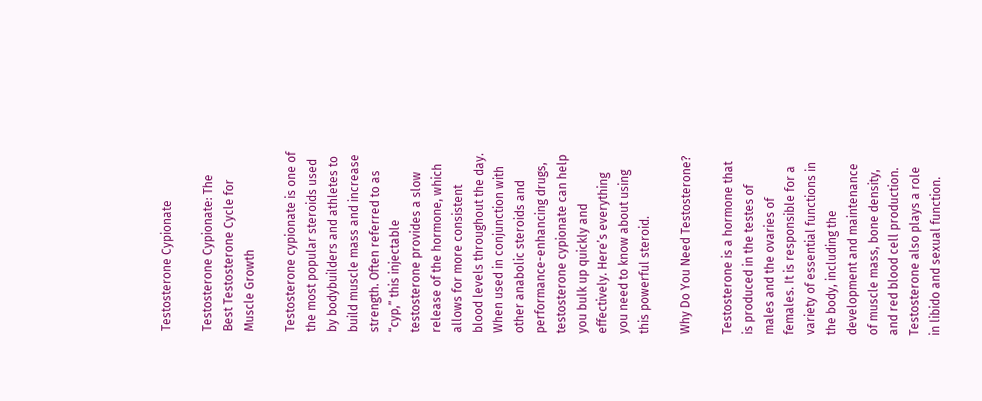Testosterone Cypionate

Testosterone Cypionate: The Best Testosterone Cycle for Muscle Growth

Testosterone cypionate is one of the most popular steroids used by bodybuilders and athletes to build muscle mass and increase strength. Often referred to as “cyp,” this injectable testosterone provides a slow release of the hormone, which allows for more consistent blood levels throughout the day. When used in conjunction with other anabolic steroids and performance-enhancing drugs, testosterone cypionate can help you bulk up quickly and effectively. Here’s everything you need to know about using this powerful steroid.

Why Do You Need Testosterone?

Testosterone is a hormone that is produced in the testes of males and the ovaries of females. It is responsible for a variety of essential functions in the body, including the development and maintenance of muscle mass, bone density, and red blood cell production. Testosterone also plays a role in libido and sexual function.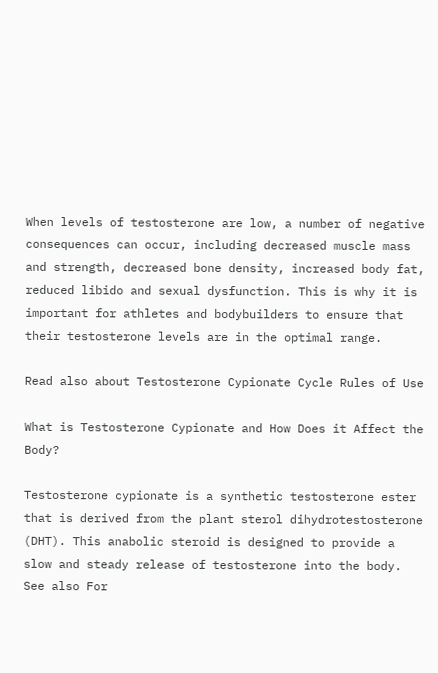When levels of testosterone are low, a number of negative consequences can occur, including decreased muscle mass and strength, decreased bone density, increased body fat, reduced libido and sexual dysfunction. This is why it is important for athletes and bodybuilders to ensure that their testosterone levels are in the optimal range.

Read also about Testosterone Cypionate Cycle Rules of Use

What is Testosterone Cypionate and How Does it Affect the Body?

Testosterone cypionate is a synthetic testosterone ester that is derived from the plant sterol dihydrotestosterone (DHT). This anabolic steroid is designed to provide a slow and steady release of testosterone into the body. See also For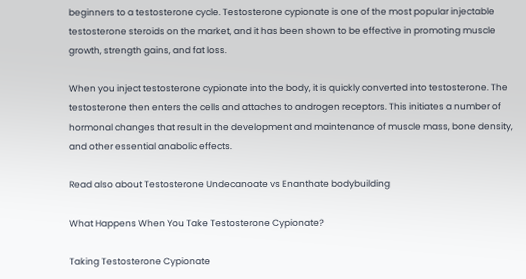beginners to a testosterone cycle. Testosterone cypionate is one of the most popular injectable testosterone steroids on the market, and it has been shown to be effective in promoting muscle growth, strength gains, and fat loss.

When you inject testosterone cypionate into the body, it is quickly converted into testosterone. The testosterone then enters the cells and attaches to androgen receptors. This initiates a number of hormonal changes that result in the development and maintenance of muscle mass, bone density, and other essential anabolic effects.

Read also about Testosterone Undecanoate vs Enanthate bodybuilding

What Happens When You Take Testosterone Cypionate?

Taking Testosterone Cypionate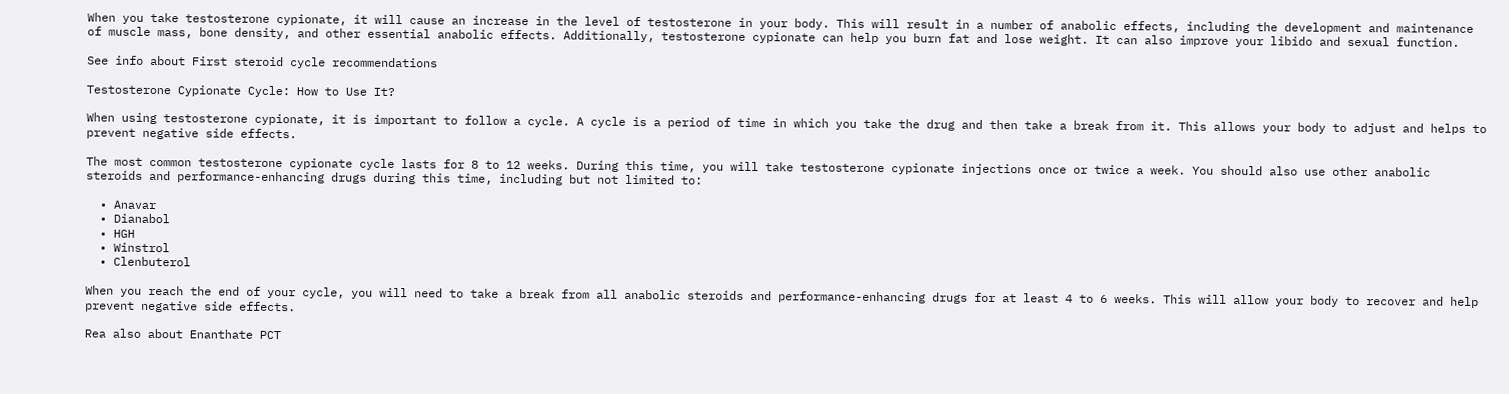When you take testosterone cypionate, it will cause an increase in the level of testosterone in your body. This will result in a number of anabolic effects, including the development and maintenance of muscle mass, bone density, and other essential anabolic effects. Additionally, testosterone cypionate can help you burn fat and lose weight. It can also improve your libido and sexual function.

See info about First steroid cycle recommendations

Testosterone Cypionate Cycle: How to Use It?

When using testosterone cypionate, it is important to follow a cycle. A cycle is a period of time in which you take the drug and then take a break from it. This allows your body to adjust and helps to prevent negative side effects.

The most common testosterone cypionate cycle lasts for 8 to 12 weeks. During this time, you will take testosterone cypionate injections once or twice a week. You should also use other anabolic steroids and performance-enhancing drugs during this time, including but not limited to:

  • Anavar
  • Dianabol
  • HGH
  • Winstrol
  • Clenbuterol

When you reach the end of your cycle, you will need to take a break from all anabolic steroids and performance-enhancing drugs for at least 4 to 6 weeks. This will allow your body to recover and help prevent negative side effects.

Rea also about Enanthate PCT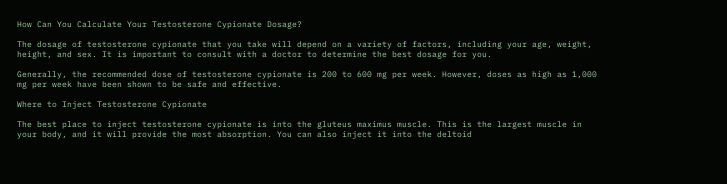How Can You Calculate Your Testosterone Cypionate Dosage?

The dosage of testosterone cypionate that you take will depend on a variety of factors, including your age, weight, height, and sex. It is important to consult with a doctor to determine the best dosage for you.

Generally, the recommended dose of testosterone cypionate is 200 to 600 mg per week. However, doses as high as 1,000 mg per week have been shown to be safe and effective.

Where to Inject Testosterone Cypionate

The best place to inject testosterone cypionate is into the gluteus maximus muscle. This is the largest muscle in your body, and it will provide the most absorption. You can also inject it into the deltoid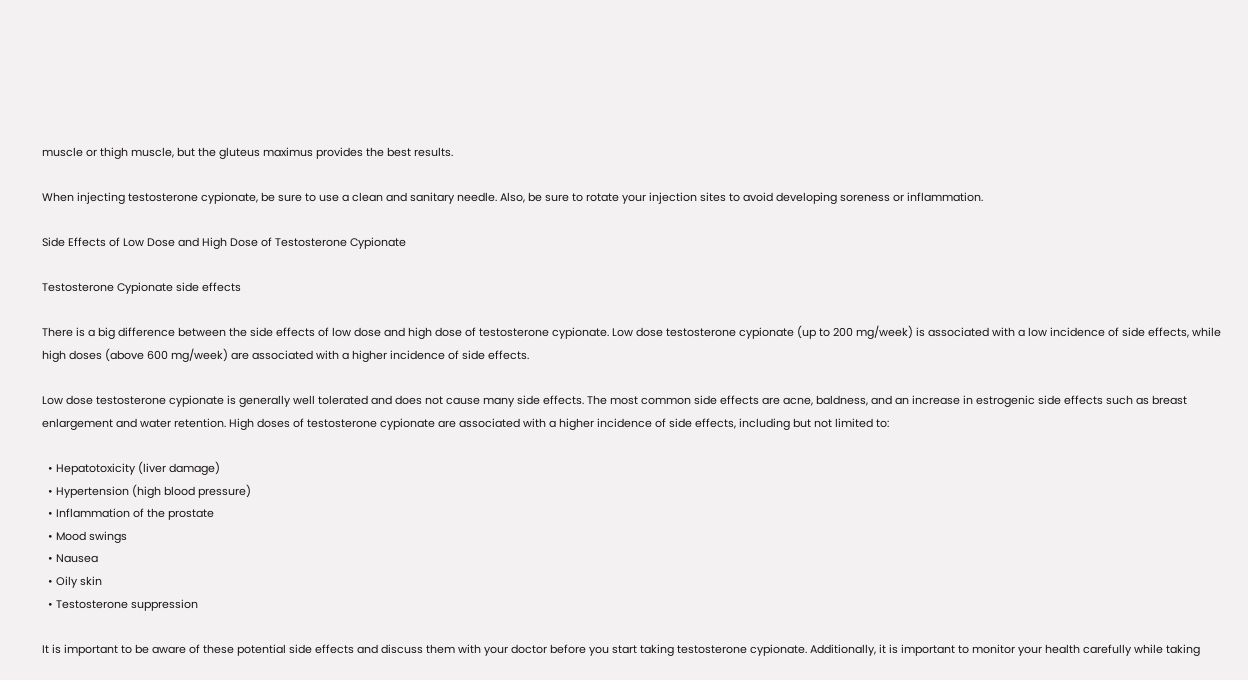muscle or thigh muscle, but the gluteus maximus provides the best results.

When injecting testosterone cypionate, be sure to use a clean and sanitary needle. Also, be sure to rotate your injection sites to avoid developing soreness or inflammation.

Side Effects of Low Dose and High Dose of Testosterone Cypionate

Testosterone Cypionate side effects

There is a big difference between the side effects of low dose and high dose of testosterone cypionate. Low dose testosterone cypionate (up to 200 mg/week) is associated with a low incidence of side effects, while high doses (above 600 mg/week) are associated with a higher incidence of side effects.

Low dose testosterone cypionate is generally well tolerated and does not cause many side effects. The most common side effects are acne, baldness, and an increase in estrogenic side effects such as breast enlargement and water retention. High doses of testosterone cypionate are associated with a higher incidence of side effects, including but not limited to:

  • Hepatotoxicity (liver damage)
  • Hypertension (high blood pressure)
  • Inflammation of the prostate
  • Mood swings
  • Nausea
  • Oily skin
  • Testosterone suppression

It is important to be aware of these potential side effects and discuss them with your doctor before you start taking testosterone cypionate. Additionally, it is important to monitor your health carefully while taking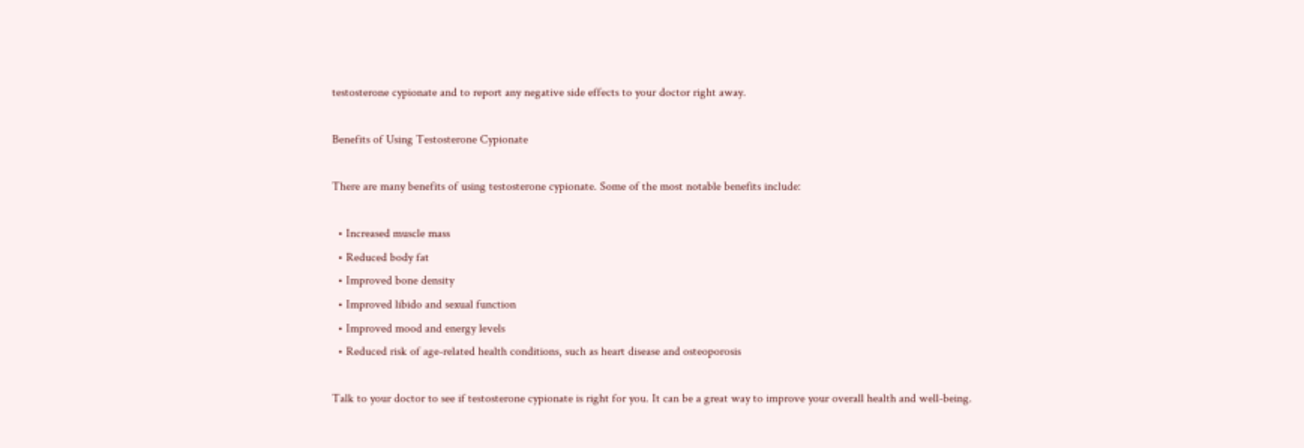testosterone cypionate and to report any negative side effects to your doctor right away.

Benefits of Using Testosterone Cypionate

There are many benefits of using testosterone cypionate. Some of the most notable benefits include:

  • Increased muscle mass
  • Reduced body fat
  • Improved bone density
  • Improved libido and sexual function
  • Improved mood and energy levels
  • Reduced risk of age-related health conditions, such as heart disease and osteoporosis

Talk to your doctor to see if testosterone cypionate is right for you. It can be a great way to improve your overall health and well-being.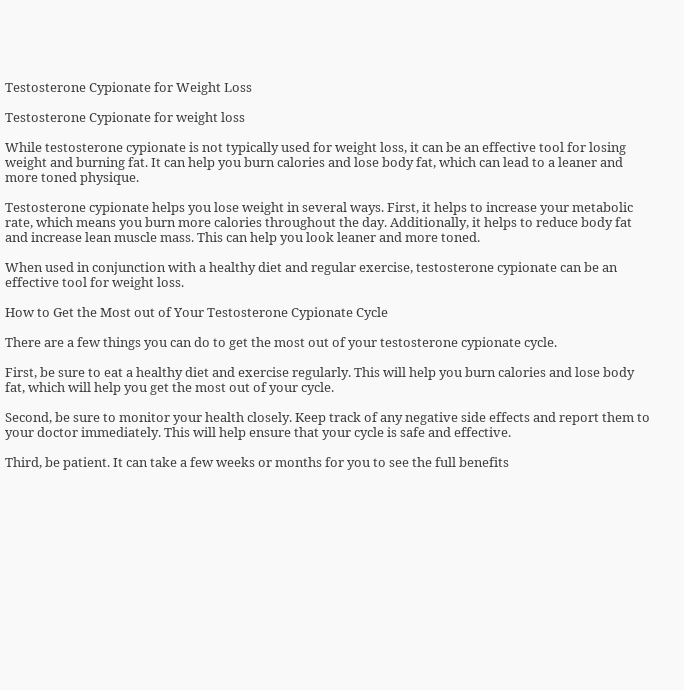Testosterone Cypionate for Weight Loss

Testosterone Cypionate for weight loss

While testosterone cypionate is not typically used for weight loss, it can be an effective tool for losing weight and burning fat. It can help you burn calories and lose body fat, which can lead to a leaner and more toned physique.

Testosterone cypionate helps you lose weight in several ways. First, it helps to increase your metabolic rate, which means you burn more calories throughout the day. Additionally, it helps to reduce body fat and increase lean muscle mass. This can help you look leaner and more toned.

When used in conjunction with a healthy diet and regular exercise, testosterone cypionate can be an effective tool for weight loss.

How to Get the Most out of Your Testosterone Cypionate Cycle

There are a few things you can do to get the most out of your testosterone cypionate cycle.

First, be sure to eat a healthy diet and exercise regularly. This will help you burn calories and lose body fat, which will help you get the most out of your cycle.

Second, be sure to monitor your health closely. Keep track of any negative side effects and report them to your doctor immediately. This will help ensure that your cycle is safe and effective.

Third, be patient. It can take a few weeks or months for you to see the full benefits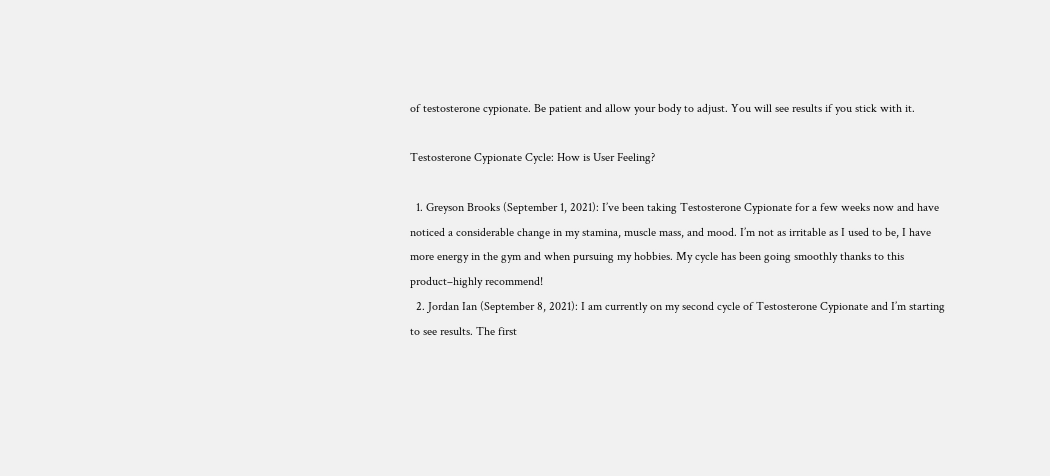of testosterone cypionate. Be patient and allow your body to adjust. You will see results if you stick with it.

Testosterone Cypionate Cycle: How is User Feeling?

  1. Greyson Brooks (September 1, 2021): I’ve been taking Testosterone Cypionate for a few weeks now and have noticed a considerable change in my stamina, muscle mass, and mood. I’m not as irritable as I used to be, I have more energy in the gym and when pursuing my hobbies. My cycle has been going smoothly thanks to this product–highly recommend!
  2. Jordan Ian (September 8, 2021): I am currently on my second cycle of Testosterone Cypionate and I’m starting to see results. The first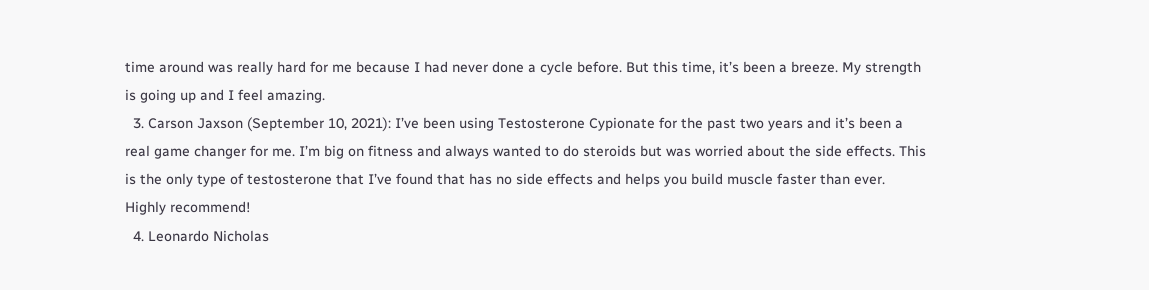time around was really hard for me because I had never done a cycle before. But this time, it’s been a breeze. My strength is going up and I feel amazing.
  3. Carson Jaxson (September 10, 2021): I’ve been using Testosterone Cypionate for the past two years and it’s been a real game changer for me. I’m big on fitness and always wanted to do steroids but was worried about the side effects. This is the only type of testosterone that I’ve found that has no side effects and helps you build muscle faster than ever. Highly recommend!
  4. Leonardo Nicholas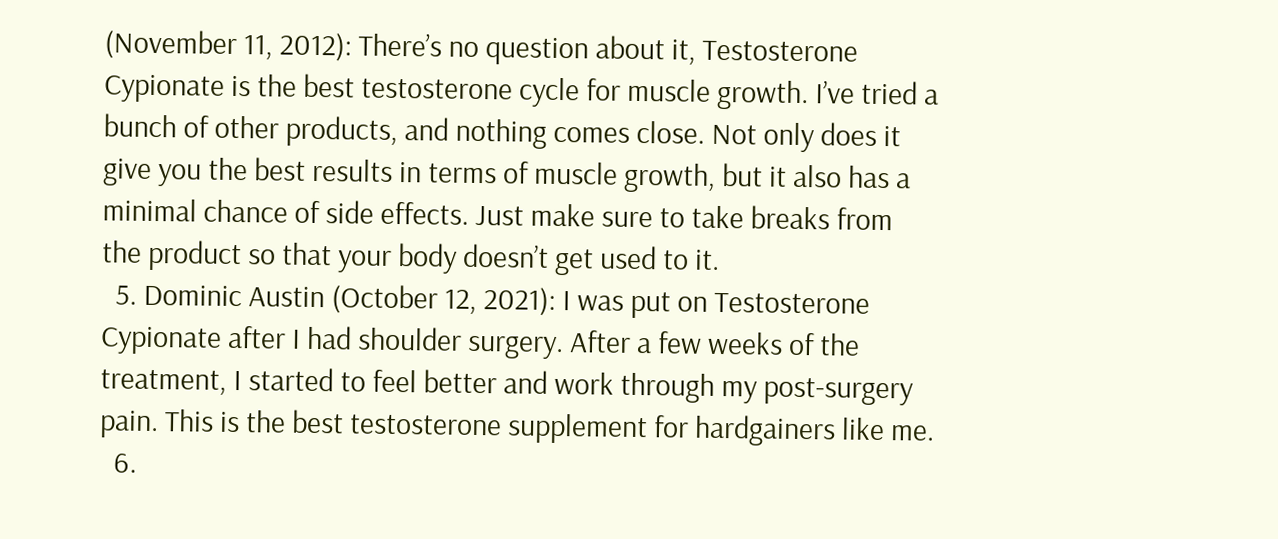(November 11, 2012): There’s no question about it, Testosterone Cypionate is the best testosterone cycle for muscle growth. I’ve tried a bunch of other products, and nothing comes close. Not only does it give you the best results in terms of muscle growth, but it also has a minimal chance of side effects. Just make sure to take breaks from the product so that your body doesn’t get used to it.
  5. Dominic Austin (October 12, 2021): I was put on Testosterone Cypionate after I had shoulder surgery. After a few weeks of the treatment, I started to feel better and work through my post-surgery pain. This is the best testosterone supplement for hardgainers like me.
  6.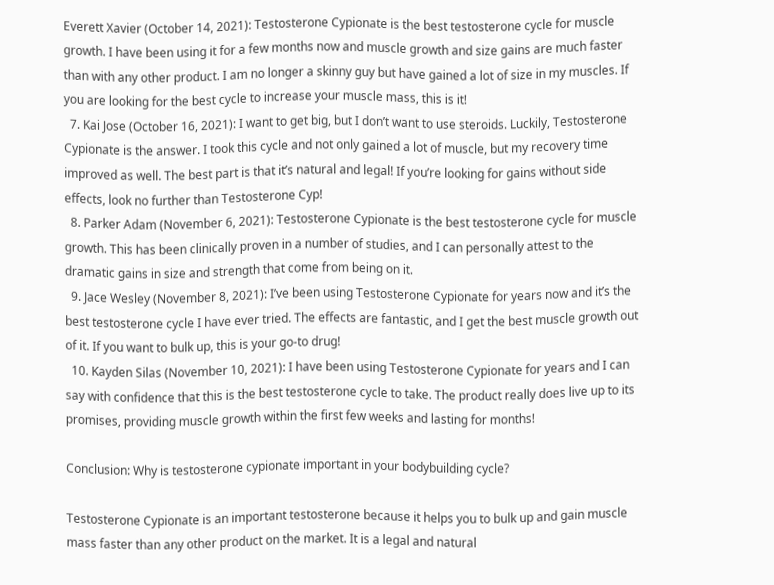Everett Xavier (October 14, 2021): Testosterone Cypionate is the best testosterone cycle for muscle growth. I have been using it for a few months now and muscle growth and size gains are much faster than with any other product. I am no longer a skinny guy but have gained a lot of size in my muscles. If you are looking for the best cycle to increase your muscle mass, this is it!
  7. Kai Jose (October 16, 2021): I want to get big, but I don’t want to use steroids. Luckily, Testosterone Cypionate is the answer. I took this cycle and not only gained a lot of muscle, but my recovery time improved as well. The best part is that it’s natural and legal! If you’re looking for gains without side effects, look no further than Testosterone Cyp!
  8. Parker Adam (November 6, 2021): Testosterone Cypionate is the best testosterone cycle for muscle growth. This has been clinically proven in a number of studies, and I can personally attest to the dramatic gains in size and strength that come from being on it.
  9. Jace Wesley (November 8, 2021): I’ve been using Testosterone Cypionate for years now and it’s the best testosterone cycle I have ever tried. The effects are fantastic, and I get the best muscle growth out of it. If you want to bulk up, this is your go-to drug!
  10. Kayden Silas (November 10, 2021): I have been using Testosterone Cypionate for years and I can say with confidence that this is the best testosterone cycle to take. The product really does live up to its promises, providing muscle growth within the first few weeks and lasting for months!

Conclusion: Why is testosterone cypionate important in your bodybuilding cycle?

Testosterone Cypionate is an important testosterone because it helps you to bulk up and gain muscle mass faster than any other product on the market. It is a legal and natural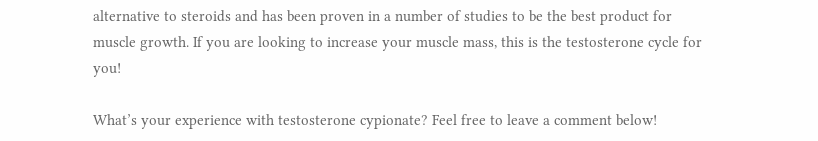alternative to steroids and has been proven in a number of studies to be the best product for muscle growth. If you are looking to increase your muscle mass, this is the testosterone cycle for you!

What’s your experience with testosterone cypionate? Feel free to leave a comment below!